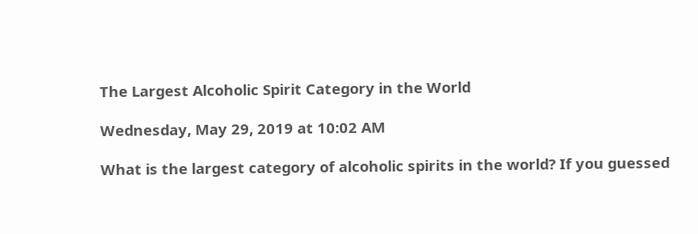The Largest Alcoholic Spirit Category in the World

Wednesday, May 29, 2019 at 10:02 AM

What is the largest category of alcoholic spirits in the world? If you guessed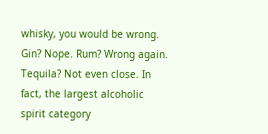whisky, you would be wrong. Gin? Nope. Rum? Wrong again. Tequila? Not even close. In fact, the largest alcoholic spirit category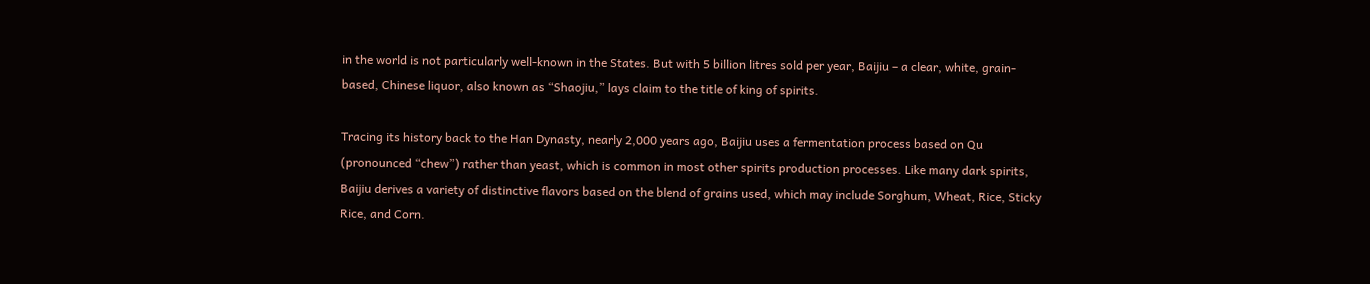in the world is not particularly well-known in the States. But with 5 billion litres sold per year, Baijiu – a clear, white, grain-based, Chinese liquor, also known as “Shaojiu,” lays claim to the title of king of spirits.

Tracing its history back to the Han Dynasty, nearly 2,000 years ago, Baijiu uses a fermentation process based on Qu (pronounced “chew”) rather than yeast, which is common in most other spirits production processes. Like many dark spirits, Baijiu derives a variety of distinctive flavors based on the blend of grains used, which may include Sorghum, Wheat, Rice, Sticky Rice, and Corn.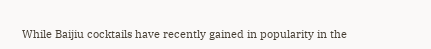While Baijiu cocktails have recently gained in popularity in the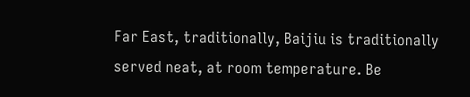Far East, traditionally, Baijiu is traditionally served neat, at room temperature. Be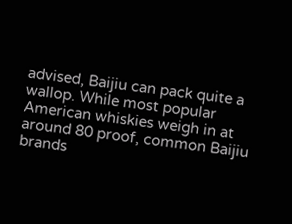advised, Baijiu can pack quite a wallop. While most popular American whiskies weigh in at around 80 proof, common Baijiu brands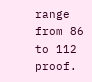range from 86 to 112 proof.